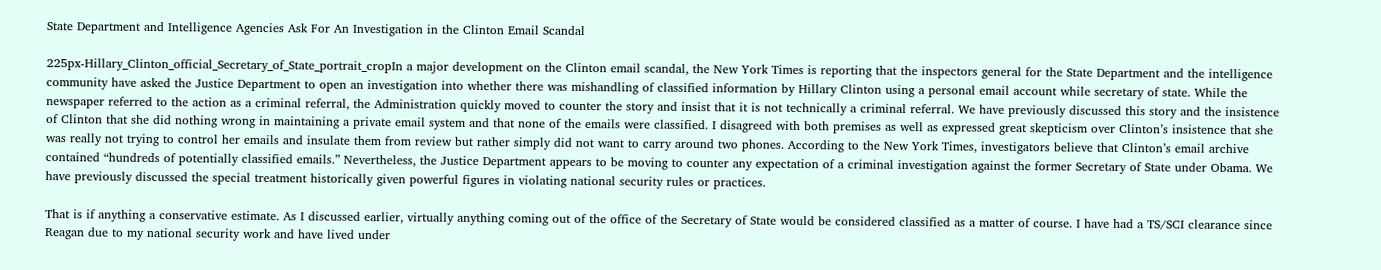State Department and Intelligence Agencies Ask For An Investigation in the Clinton Email Scandal

225px-Hillary_Clinton_official_Secretary_of_State_portrait_cropIn a major development on the Clinton email scandal, the New York Times is reporting that the inspectors general for the State Department and the intelligence community have asked the Justice Department to open an investigation into whether there was mishandling of classified information by Hillary Clinton using a personal email account while secretary of state. While the newspaper referred to the action as a criminal referral, the Administration quickly moved to counter the story and insist that it is not technically a criminal referral. We have previously discussed this story and the insistence of Clinton that she did nothing wrong in maintaining a private email system and that none of the emails were classified. I disagreed with both premises as well as expressed great skepticism over Clinton’s insistence that she was really not trying to control her emails and insulate them from review but rather simply did not want to carry around two phones. According to the New York Times, investigators believe that Clinton’s email archive contained “hundreds of potentially classified emails.” Nevertheless, the Justice Department appears to be moving to counter any expectation of a criminal investigation against the former Secretary of State under Obama. We have previously discussed the special treatment historically given powerful figures in violating national security rules or practices.

That is if anything a conservative estimate. As I discussed earlier, virtually anything coming out of the office of the Secretary of State would be considered classified as a matter of course. I have had a TS/SCI clearance since Reagan due to my national security work and have lived under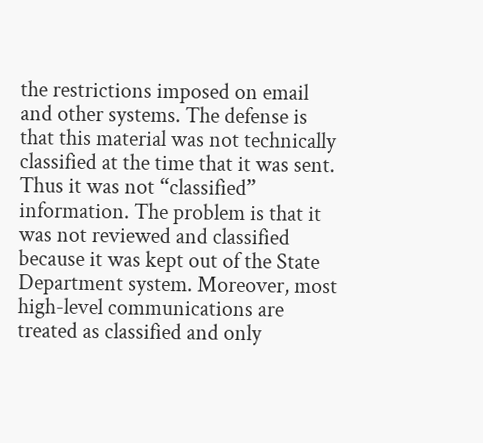the restrictions imposed on email and other systems. The defense is that this material was not technically classified at the time that it was sent. Thus it was not “classified” information. The problem is that it was not reviewed and classified because it was kept out of the State Department system. Moreover, most high-level communications are treated as classified and only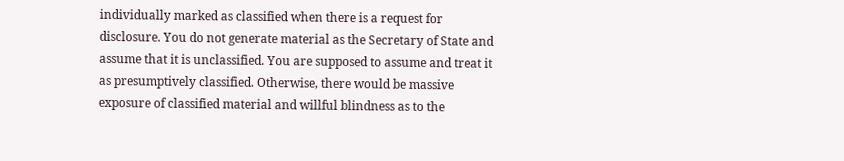individually marked as classified when there is a request for disclosure. You do not generate material as the Secretary of State and assume that it is unclassified. You are supposed to assume and treat it as presumptively classified. Otherwise, there would be massive exposure of classified material and willful blindness as to the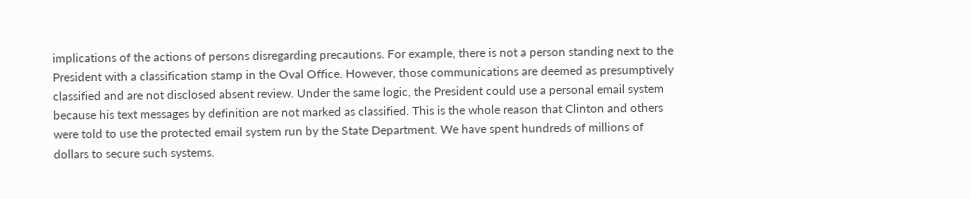implications of the actions of persons disregarding precautions. For example, there is not a person standing next to the President with a classification stamp in the Oval Office. However, those communications are deemed as presumptively classified and are not disclosed absent review. Under the same logic, the President could use a personal email system because his text messages by definition are not marked as classified. This is the whole reason that Clinton and others were told to use the protected email system run by the State Department. We have spent hundreds of millions of dollars to secure such systems.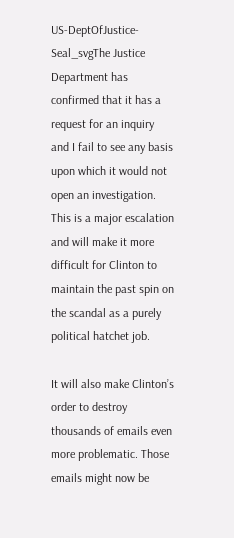US-DeptOfJustice-Seal_svgThe Justice Department has confirmed that it has a request for an inquiry and I fail to see any basis upon which it would not open an investigation. This is a major escalation and will make it more difficult for Clinton to maintain the past spin on the scandal as a purely political hatchet job.

It will also make Clinton’s order to destroy thousands of emails even more problematic. Those emails might now be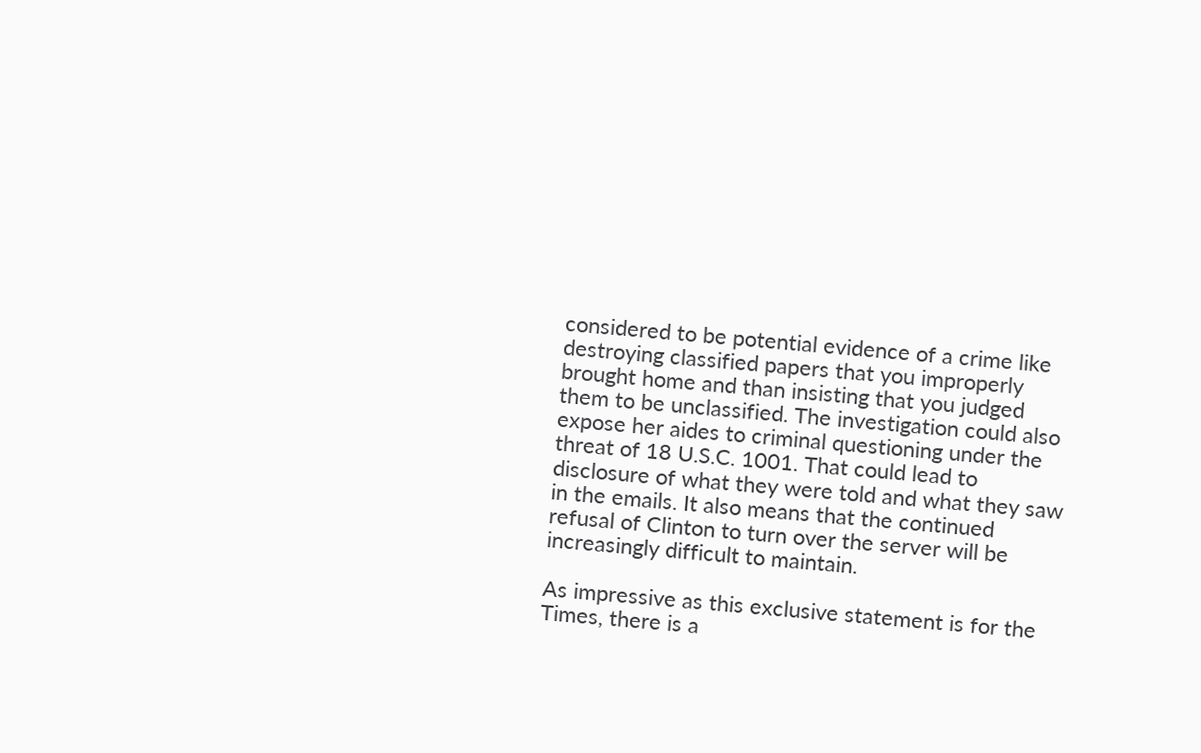considered to be potential evidence of a crime like destroying classified papers that you improperly brought home and than insisting that you judged them to be unclassified. The investigation could also expose her aides to criminal questioning under the threat of 18 U.S.C. 1001. That could lead to disclosure of what they were told and what they saw in the emails. It also means that the continued refusal of Clinton to turn over the server will be increasingly difficult to maintain.

As impressive as this exclusive statement is for the Times, there is a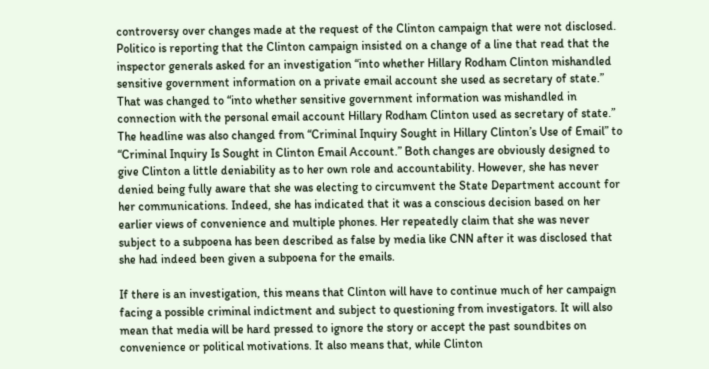controversy over changes made at the request of the Clinton campaign that were not disclosed. Politico is reporting that the Clinton campaign insisted on a change of a line that read that the inspector generals asked for an investigation “into whether Hillary Rodham Clinton mishandled sensitive government information on a private email account she used as secretary of state.” That was changed to “into whether sensitive government information was mishandled in connection with the personal email account Hillary Rodham Clinton used as secretary of state.” The headline was also changed from “Criminal Inquiry Sought in Hillary Clinton’s Use of Email” to “Criminal Inquiry Is Sought in Clinton Email Account.” Both changes are obviously designed to give Clinton a little deniability as to her own role and accountability. However, she has never denied being fully aware that she was electing to circumvent the State Department account for her communications. Indeed, she has indicated that it was a conscious decision based on her earlier views of convenience and multiple phones. Her repeatedly claim that she was never subject to a subpoena has been described as false by media like CNN after it was disclosed that she had indeed been given a subpoena for the emails.

If there is an investigation, this means that Clinton will have to continue much of her campaign facing a possible criminal indictment and subject to questioning from investigators. It will also mean that media will be hard pressed to ignore the story or accept the past soundbites on convenience or political motivations. It also means that, while Clinton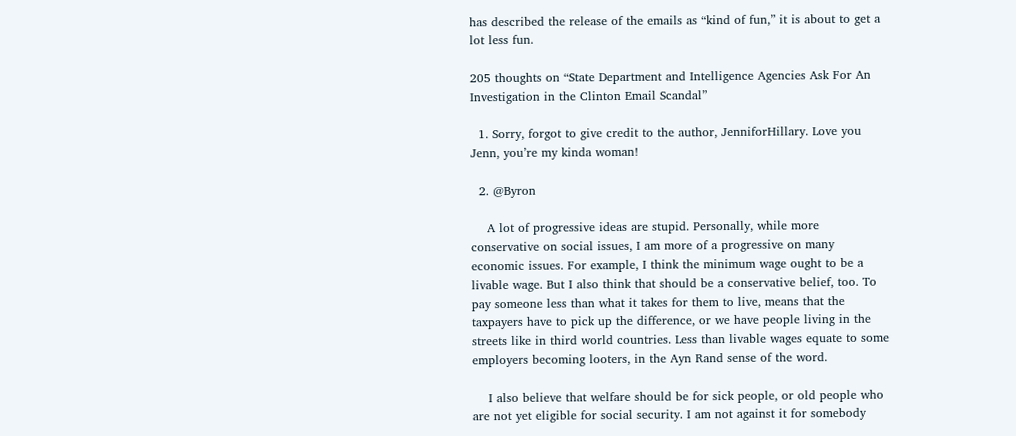has described the release of the emails as “kind of fun,” it is about to get a lot less fun.

205 thoughts on “State Department and Intelligence Agencies Ask For An Investigation in the Clinton Email Scandal”

  1. Sorry, forgot to give credit to the author, JenniforHillary. Love you Jenn, you’re my kinda woman!

  2. @Byron

    A lot of progressive ideas are stupid. Personally, while more conservative on social issues, I am more of a progressive on many economic issues. For example, I think the minimum wage ought to be a livable wage. But I also think that should be a conservative belief, too. To pay someone less than what it takes for them to live, means that the taxpayers have to pick up the difference, or we have people living in the streets like in third world countries. Less than livable wages equate to some employers becoming looters, in the Ayn Rand sense of the word.

    I also believe that welfare should be for sick people, or old people who are not yet eligible for social security. I am not against it for somebody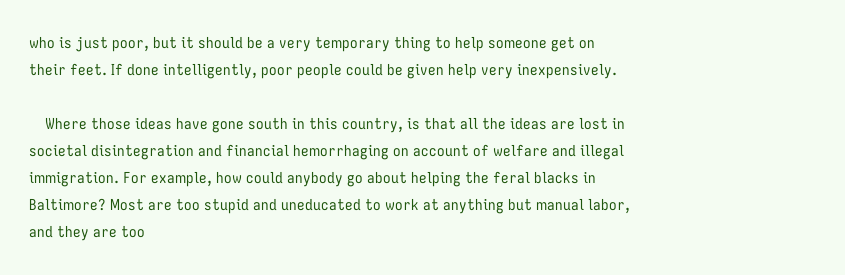who is just poor, but it should be a very temporary thing to help someone get on their feet. If done intelligently, poor people could be given help very inexpensively.

    Where those ideas have gone south in this country, is that all the ideas are lost in societal disintegration and financial hemorrhaging on account of welfare and illegal immigration. For example, how could anybody go about helping the feral blacks in Baltimore? Most are too stupid and uneducated to work at anything but manual labor, and they are too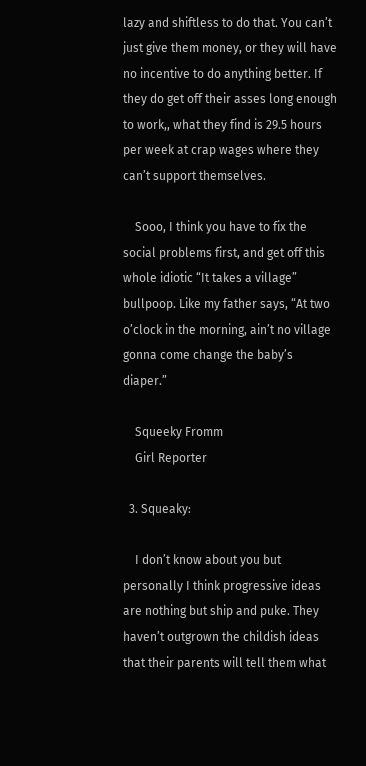lazy and shiftless to do that. You can’t just give them money, or they will have no incentive to do anything better. If they do get off their asses long enough to work,, what they find is 29.5 hours per week at crap wages where they can’t support themselves.

    Sooo, I think you have to fix the social problems first, and get off this whole idiotic “It takes a village” bullpoop. Like my father says, “At two o’clock in the morning, ain’t no village gonna come change the baby’s diaper.”

    Squeeky Fromm
    Girl Reporter

  3. Squeaky:

    I don’t know about you but personally I think progressive ideas are nothing but ship and puke. They haven’t outgrown the childish ideas that their parents will tell them what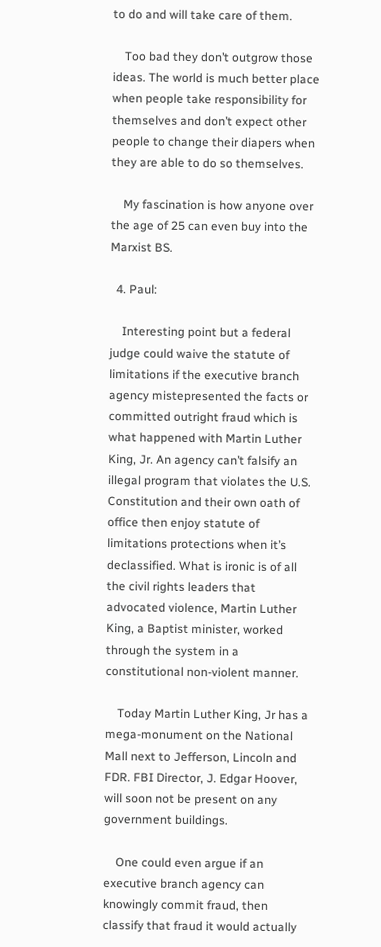to do and will take care of them.

    Too bad they don’t outgrow those ideas. The world is much better place when people take responsibility for themselves and don’t expect other people to change their diapers when they are able to do so themselves.

    My fascination is how anyone over the age of 25 can even buy into the Marxist BS.

  4. Paul:

    Interesting point but a federal judge could waive the statute of limitations if the executive branch agency mistepresented the facts or committed outright fraud which is what happened with Martin Luther King, Jr. An agency can’t falsify an illegal program that violates the U.S. Constitution and their own oath of office then enjoy statute of limitations protections when it’s declassified. What is ironic is of all the civil rights leaders that advocated violence, Martin Luther King, a Baptist minister, worked through the system in a constitutional non-violent manner.

    Today Martin Luther King, Jr has a mega-monument on the National Mall next to Jefferson, Lincoln and FDR. FBI Director, J. Edgar Hoover, will soon not be present on any government buildings.

    One could even argue if an executive branch agency can knowingly commit fraud, then classify that fraud it would actually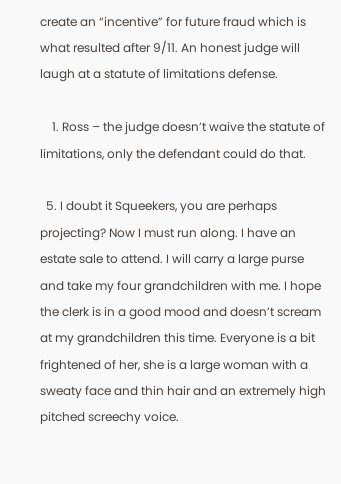create an “incentive” for future fraud which is what resulted after 9/11. An honest judge will laugh at a statute of limitations defense.

    1. Ross – the judge doesn’t waive the statute of limitations, only the defendant could do that.

  5. I doubt it Squeekers, you are perhaps projecting? Now I must run along. I have an estate sale to attend. I will carry a large purse and take my four grandchildren with me. I hope the clerk is in a good mood and doesn’t scream at my grandchildren this time. Everyone is a bit frightened of her, she is a large woman with a sweaty face and thin hair and an extremely high pitched screechy voice.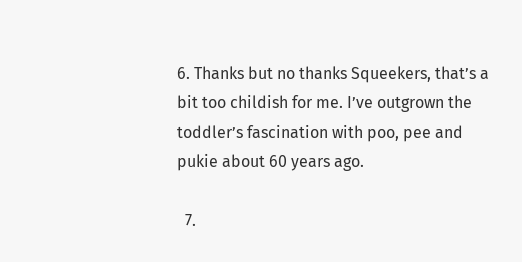6. Thanks but no thanks Squeekers, that’s a bit too childish for me. I’ve outgrown the toddler’s fascination with poo, pee and pukie about 60 years ago.

  7.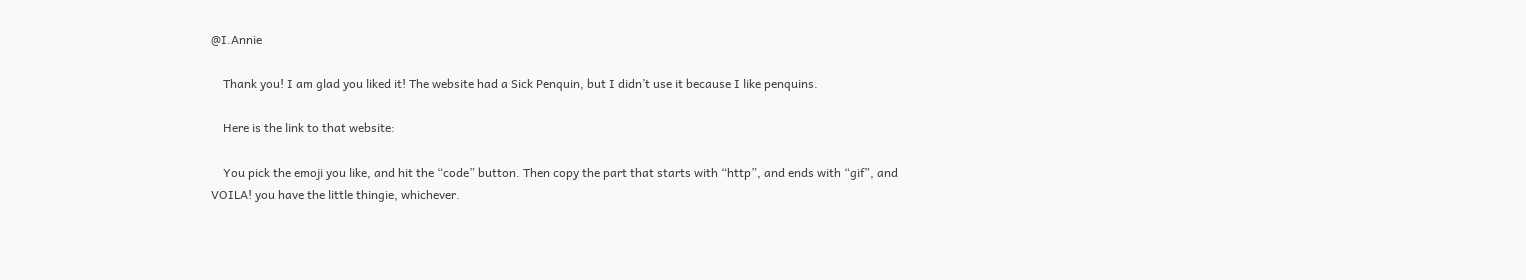@I.Annie

    Thank you! I am glad you liked it! The website had a Sick Penquin, but I didn’t use it because I like penquins.

    Here is the link to that website:

    You pick the emoji you like, and hit the “code” button. Then copy the part that starts with “http”, and ends with “gif”, and VOILA! you have the little thingie, whichever.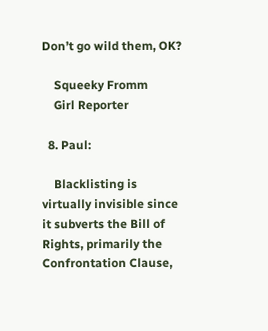Don’t go wild them, OK?

    Squeeky Fromm
    Girl Reporter

  8. Paul:

    Blacklisting is virtually invisible since it subverts the Bill of Rights, primarily the Confrontation Clause,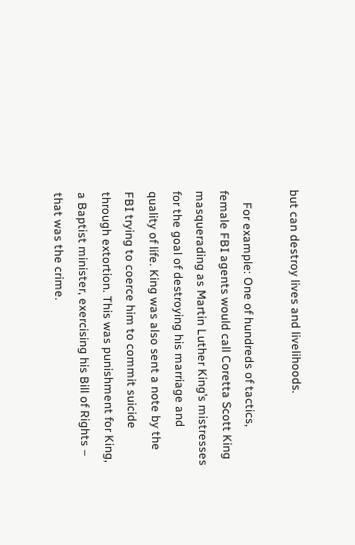but can destroy lives and livelihoods.

    For example: One of hundreds of tactics, female FBI agents would call Coretta Scott King masquerading as Martin Luther King’s mistresses for the goal of destroying his marriage and quality of life. King was also sent a note by the FBI trying to coerce him to commit suicide through extortion. This was punishment for King, a Baptist minister, exercising his Bill of Rights – that was the crime.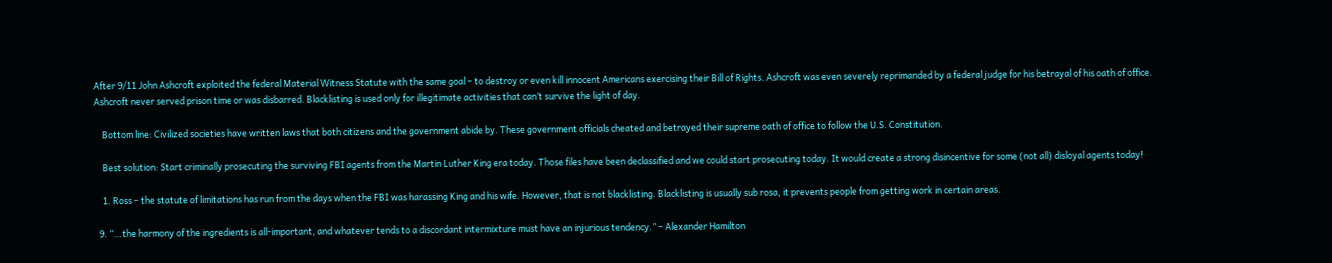After 9/11 John Ashcroft exploited the federal Material Witness Statute with the same goal – to destroy or even kill innocent Americans exercising their Bill of Rights. Ashcroft was even severely reprimanded by a federal judge for his betrayal of his oath of office. Ashcroft never served prison time or was disbarred. Blacklisting is used only for illegitimate activities that can’t survive the light of day.

    Bottom line: Civilized societies have written laws that both citizens and the government abide by. These government officials cheated and betrayed their supreme oath of office to follow the U.S. Constitution.

    Best solution: Start criminally prosecuting the surviving FBI agents from the Martin Luther King era today. Those files have been declassified and we could start prosecuting today. It would create a strong disincentive for some (not all) disloyal agents today!

    1. Ross – the statute of limitations has run from the days when the FBI was harassing King and his wife. However, that is not blacklisting. Blacklisting is usually sub rosa, it prevents people from getting work in certain areas.

  9. “…the harmony of the ingredients is all-important, and whatever tends to a discordant intermixture must have an injurious tendency.” – Alexander Hamilton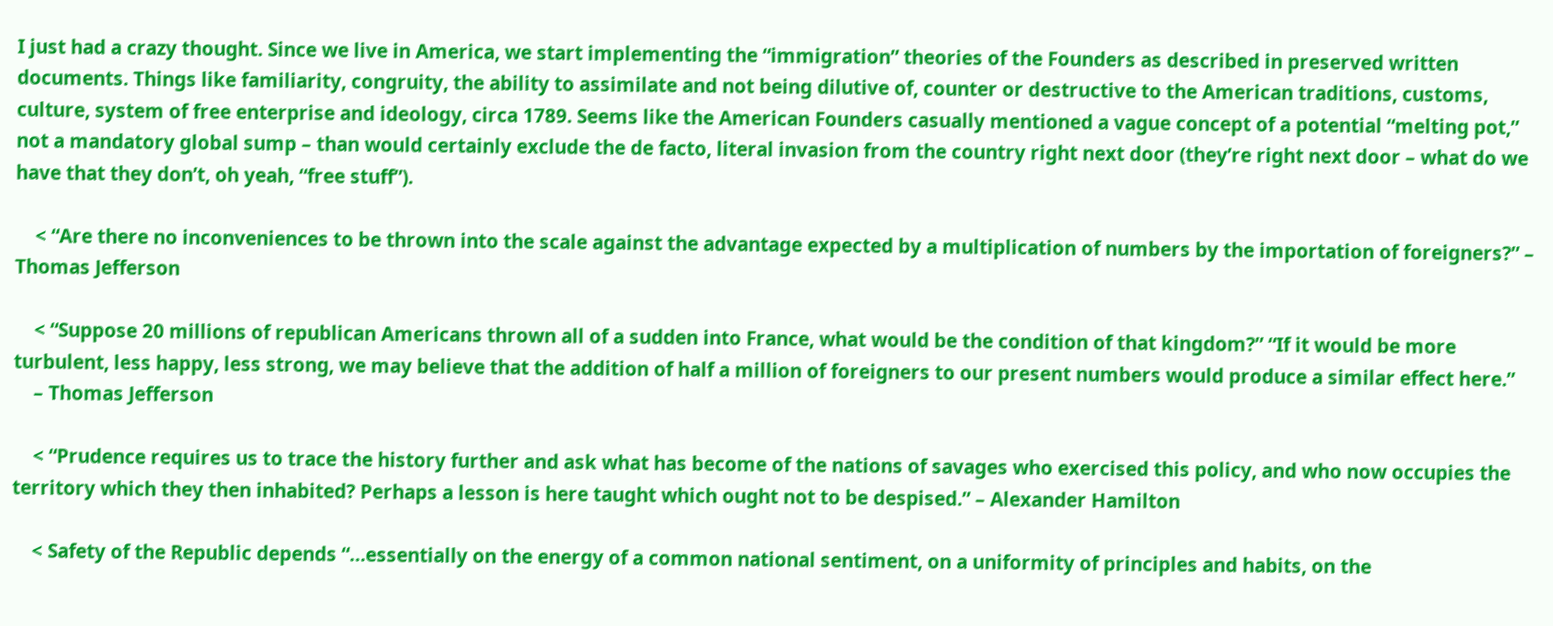I just had a crazy thought. Since we live in America, we start implementing the “immigration” theories of the Founders as described in preserved written documents. Things like familiarity, congruity, the ability to assimilate and not being dilutive of, counter or destructive to the American traditions, customs, culture, system of free enterprise and ideology, circa 1789. Seems like the American Founders casually mentioned a vague concept of a potential “melting pot,” not a mandatory global sump – than would certainly exclude the de facto, literal invasion from the country right next door (they’re right next door – what do we have that they don’t, oh yeah, “free stuff”).

    < “Are there no inconveniences to be thrown into the scale against the advantage expected by a multiplication of numbers by the importation of foreigners?” – Thomas Jefferson

    < “Suppose 20 millions of republican Americans thrown all of a sudden into France, what would be the condition of that kingdom?” “If it would be more turbulent, less happy, less strong, we may believe that the addition of half a million of foreigners to our present numbers would produce a similar effect here.”
    – Thomas Jefferson

    < “Prudence requires us to trace the history further and ask what has become of the nations of savages who exercised this policy, and who now occupies the territory which they then inhabited? Perhaps a lesson is here taught which ought not to be despised.” – Alexander Hamilton

    < Safety of the Republic depends “…essentially on the energy of a common national sentiment, on a uniformity of principles and habits, on the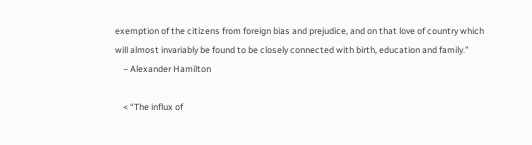exemption of the citizens from foreign bias and prejudice, and on that love of country which will almost invariably be found to be closely connected with birth, education and family.”
    – Alexander Hamilton

    < “The influx of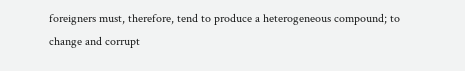foreigners must, therefore, tend to produce a heterogeneous compound; to change and corrupt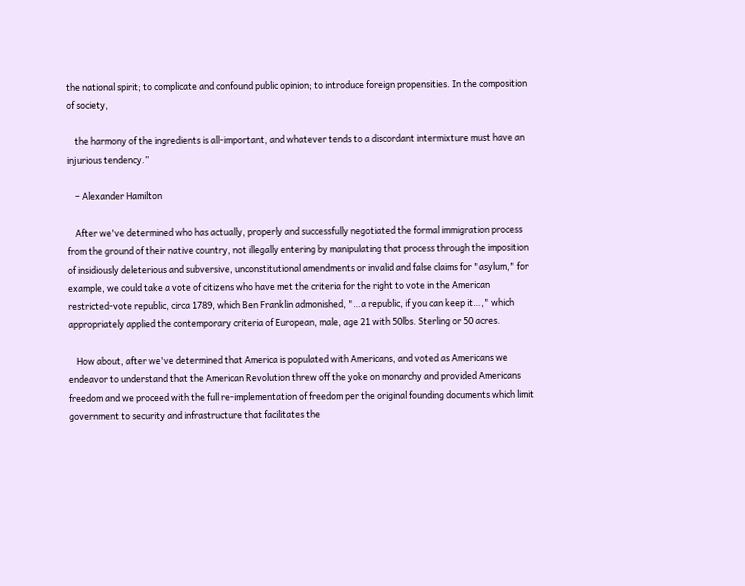the national spirit; to complicate and confound public opinion; to introduce foreign propensities. In the composition of society,

    the harmony of the ingredients is all-important, and whatever tends to a discordant intermixture must have an injurious tendency.”

    – Alexander Hamilton

    After we've determined who has actually, properly and successfully negotiated the formal immigration process from the ground of their native country, not illegally entering by manipulating that process through the imposition of insidiously deleterious and subversive, unconstitutional amendments or invalid and false claims for "asylum," for example, we could take a vote of citizens who have met the criteria for the right to vote in the American restricted-vote republic, circa 1789, which Ben Franklin admonished, "…a republic, if you can keep it…," which appropriately applied the contemporary criteria of European, male, age 21 with 50lbs. Sterling or 50 acres.

    How about, after we've determined that America is populated with Americans, and voted as Americans we endeavor to understand that the American Revolution threw off the yoke on monarchy and provided Americans freedom and we proceed with the full re-implementation of freedom per the original founding documents which limit government to security and infrastructure that facilitates the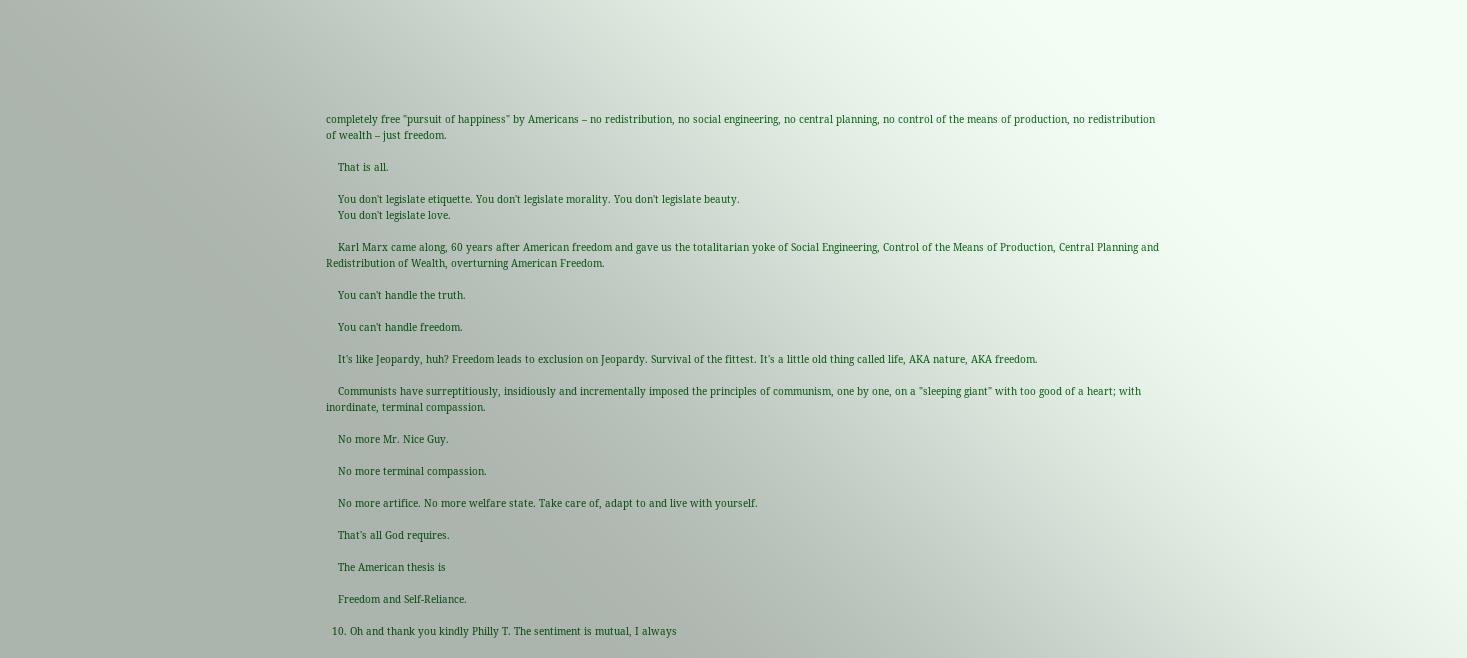completely free "pursuit of happiness" by Americans – no redistribution, no social engineering, no central planning, no control of the means of production, no redistribution of wealth – just freedom.

    That is all.

    You don't legislate etiquette. You don't legislate morality. You don't legislate beauty.
    You don't legislate love.

    Karl Marx came along, 60 years after American freedom and gave us the totalitarian yoke of Social Engineering, Control of the Means of Production, Central Planning and Redistribution of Wealth, overturning American Freedom.

    You can't handle the truth.

    You can't handle freedom.

    It's like Jeopardy, huh? Freedom leads to exclusion on Jeopardy. Survival of the fittest. It's a little old thing called life, AKA nature, AKA freedom.

    Communists have surreptitiously, insidiously and incrementally imposed the principles of communism, one by one, on a "sleeping giant" with too good of a heart; with inordinate, terminal compassion.

    No more Mr. Nice Guy.

    No more terminal compassion.

    No more artifice. No more welfare state. Take care of, adapt to and live with yourself.

    That's all God requires.

    The American thesis is

    Freedom and Self-Reliance.

  10. Oh and thank you kindly Philly T. The sentiment is mutual, I always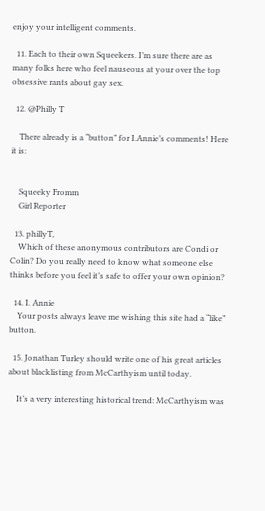enjoy your intelligent comments.

  11. Each to their own Squeekers. I’m sure there are as many folks here who feel nauseous at your over the top obsessive rants about gay sex.

  12. @Philly T

    There already is a “button” for I.Annie’s comments! Here it is:


    Squeeky Fromm
    Girl Reporter

  13. phillyT,
    Which of these anonymous contributors are Condi or Colin? Do you really need to know what someone else thinks before you feel it’s safe to offer your own opinion?

  14. I. Annie
    Your posts always leave me wishing this site had a “like” button.

  15. Jonathan Turley should write one of his great articles about blacklisting from McCarthyism until today.

    It’s a very interesting historical trend: McCarthyism was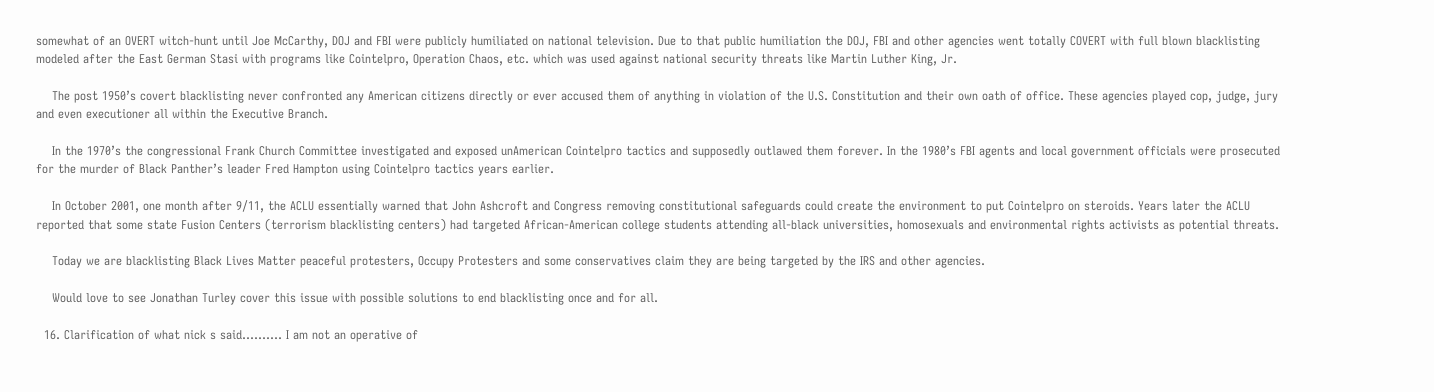somewhat of an OVERT witch-hunt until Joe McCarthy, DOJ and FBI were publicly humiliated on national television. Due to that public humiliation the DOJ, FBI and other agencies went totally COVERT with full blown blacklisting modeled after the East German Stasi with programs like Cointelpro, Operation Chaos, etc. which was used against national security threats like Martin Luther King, Jr.

    The post 1950’s covert blacklisting never confronted any American citizens directly or ever accused them of anything in violation of the U.S. Constitution and their own oath of office. These agencies played cop, judge, jury and even executioner all within the Executive Branch.

    In the 1970’s the congressional Frank Church Committee investigated and exposed unAmerican Cointelpro tactics and supposedly outlawed them forever. In the 1980’s FBI agents and local government officials were prosecuted for the murder of Black Panther’s leader Fred Hampton using Cointelpro tactics years earlier.

    In October 2001, one month after 9/11, the ACLU essentially warned that John Ashcroft and Congress removing constitutional safeguards could create the environment to put Cointelpro on steroids. Years later the ACLU reported that some state Fusion Centers (terrorism blacklisting centers) had targeted African-American college students attending all-black universities, homosexuals and environmental rights activists as potential threats.

    Today we are blacklisting Black Lives Matter peaceful protesters, Occupy Protesters and some conservatives claim they are being targeted by the IRS and other agencies.

    Would love to see Jonathan Turley cover this issue with possible solutions to end blacklisting once and for all.

  16. Clarification of what nick s said………. I am not an operative of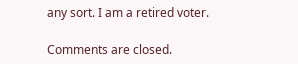any sort. I am a retired voter.

Comments are closed.